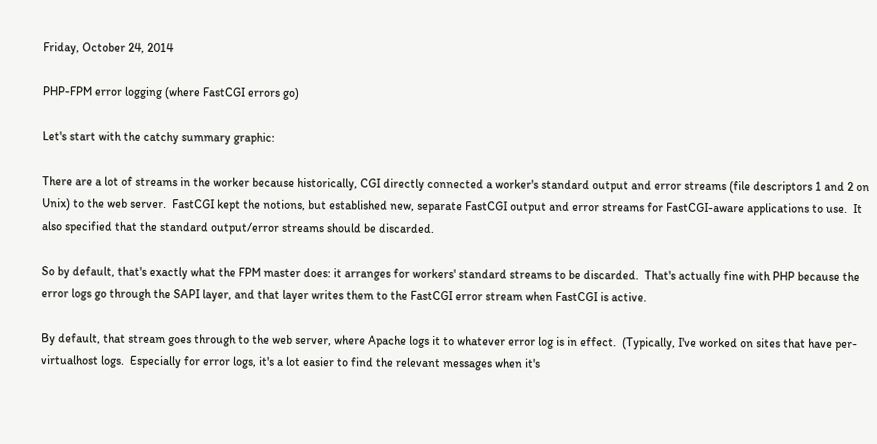Friday, October 24, 2014

PHP-FPM error logging (where FastCGI errors go)

Let's start with the catchy summary graphic:

There are a lot of streams in the worker because historically, CGI directly connected a worker's standard output and error streams (file descriptors 1 and 2 on Unix) to the web server.  FastCGI kept the notions, but established new, separate FastCGI output and error streams for FastCGI-aware applications to use.  It also specified that the standard output/error streams should be discarded.

So by default, that's exactly what the FPM master does: it arranges for workers' standard streams to be discarded.  That's actually fine with PHP because the error logs go through the SAPI layer, and that layer writes them to the FastCGI error stream when FastCGI is active.

By default, that stream goes through to the web server, where Apache logs it to whatever error log is in effect.  (Typically, I've worked on sites that have per-virtualhost logs.  Especially for error logs, it's a lot easier to find the relevant messages when it's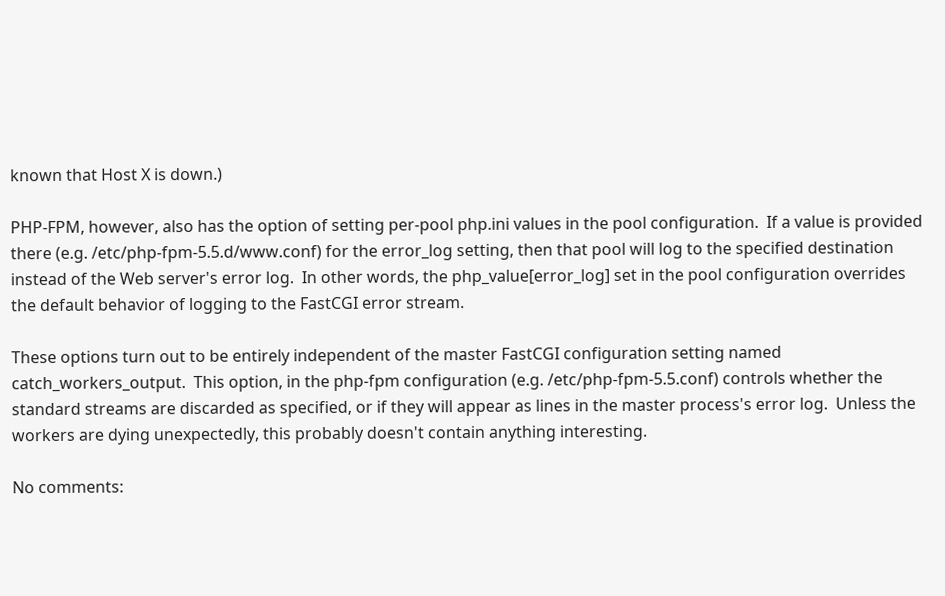known that Host X is down.)

PHP-FPM, however, also has the option of setting per-pool php.ini values in the pool configuration.  If a value is provided there (e.g. /etc/php-fpm-5.5.d/www.conf) for the error_log setting, then that pool will log to the specified destination instead of the Web server's error log.  In other words, the php_value[error_log] set in the pool configuration overrides the default behavior of logging to the FastCGI error stream.

These options turn out to be entirely independent of the master FastCGI configuration setting named catch_workers_output.  This option, in the php-fpm configuration (e.g. /etc/php-fpm-5.5.conf) controls whether the standard streams are discarded as specified, or if they will appear as lines in the master process's error log.  Unless the workers are dying unexpectedly, this probably doesn't contain anything interesting.

No comments: